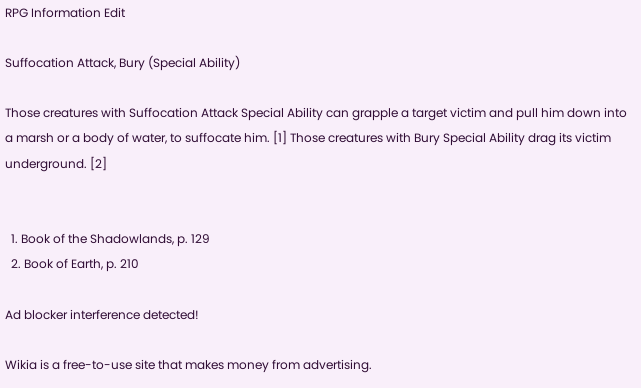RPG Information Edit

Suffocation Attack, Bury (Special Ability)

Those creatures with Suffocation Attack Special Ability can grapple a target victim and pull him down into a marsh or a body of water, to suffocate him. [1] Those creatures with Bury Special Ability drag its victim underground. [2]


  1. Book of the Shadowlands, p. 129
  2. Book of Earth, p. 210

Ad blocker interference detected!

Wikia is a free-to-use site that makes money from advertising.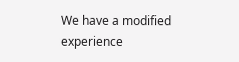We have a modified experience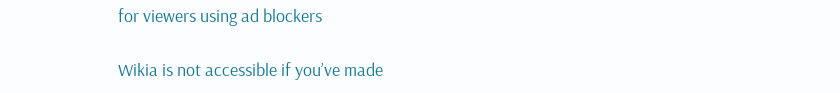for viewers using ad blockers

Wikia is not accessible if you’ve made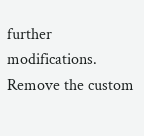further modifications. Remove the custom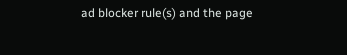ad blocker rule(s) and the page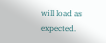will load as expected.